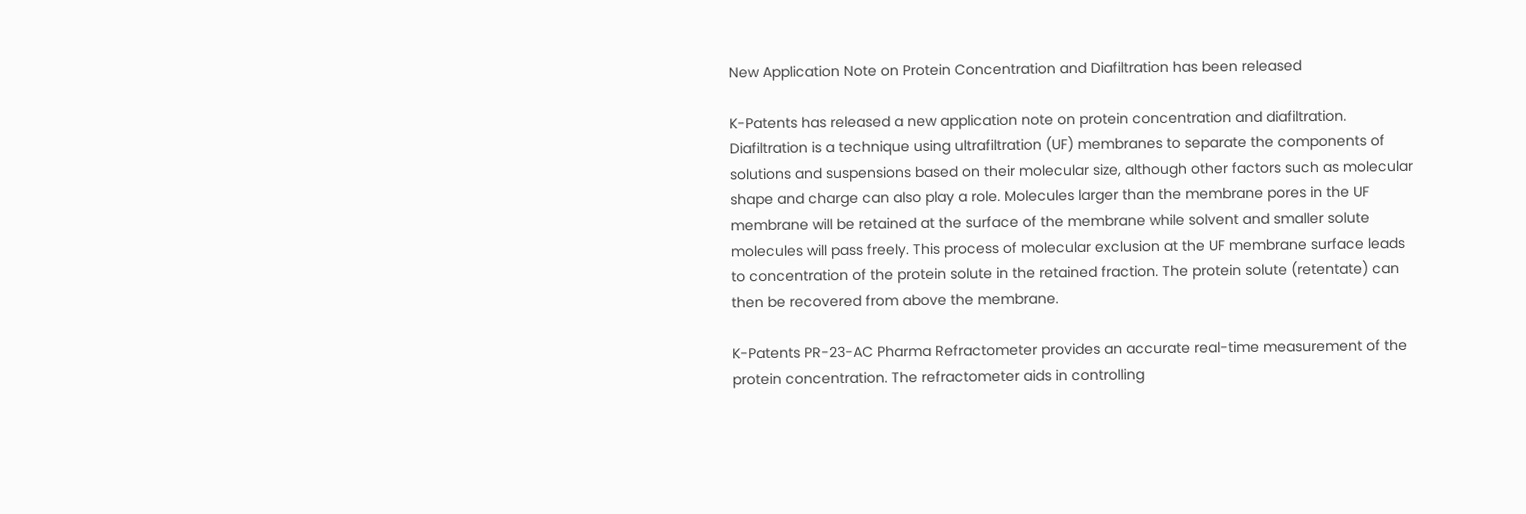New Application Note on Protein Concentration and Diafiltration has been released

K-Patents has released a new application note on protein concentration and diafiltration. Diafiltration is a technique using ultrafiltration (UF) membranes to separate the components of solutions and suspensions based on their molecular size, although other factors such as molecular shape and charge can also play a role. Molecules larger than the membrane pores in the UF membrane will be retained at the surface of the membrane while solvent and smaller solute molecules will pass freely. This process of molecular exclusion at the UF membrane surface leads to concentration of the protein solute in the retained fraction. The protein solute (retentate) can then be recovered from above the membrane.

K-Patents PR-23-AC Pharma Refractometer provides an accurate real-time measurement of the protein concentration. The refractometer aids in controlling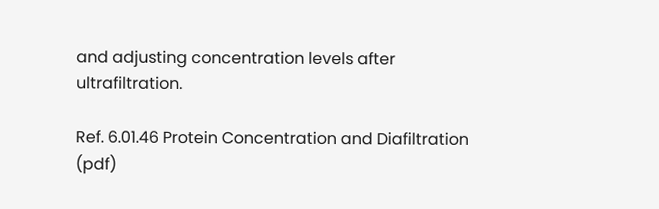and adjusting concentration levels after  ultrafiltration.

Ref. 6.01.46 Protein Concentration and Diafiltration (pdf)